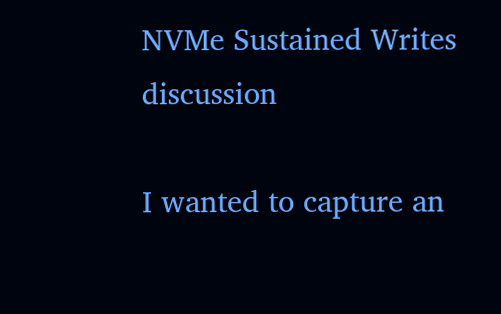NVMe Sustained Writes discussion

I wanted to capture an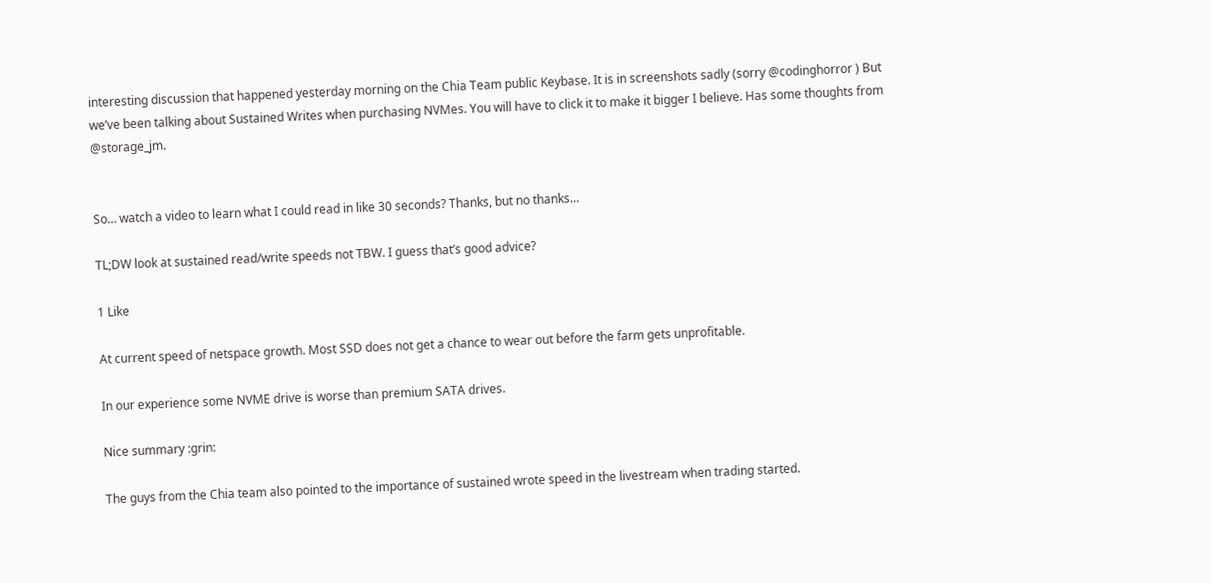interesting discussion that happened yesterday morning on the Chia Team public Keybase. It is in screenshots sadly (sorry @codinghorror ) But we’ve been talking about Sustained Writes when purchasing NVMes. You will have to click it to make it bigger I believe. Has some thoughts from @storage_jm.


So… watch a video to learn what I could read in like 30 seconds? Thanks, but no thanks…

TL;DW look at sustained read/write speeds not TBW. I guess that’s good advice?

1 Like

At current speed of netspace growth. Most SSD does not get a chance to wear out before the farm gets unprofitable.

In our experience some NVME drive is worse than premium SATA drives.

Nice summary :grin:

The guys from the Chia team also pointed to the importance of sustained wrote speed in the livestream when trading started.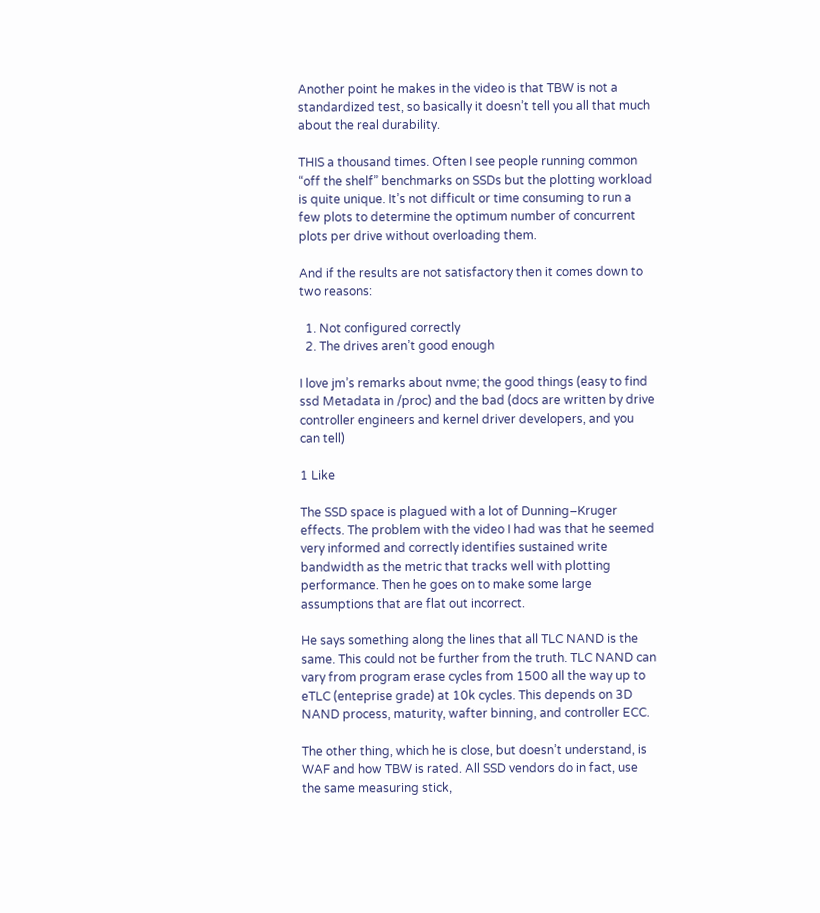Another point he makes in the video is that TBW is not a standardized test, so basically it doesn’t tell you all that much about the real durability.

THIS a thousand times. Often I see people running common “off the shelf” benchmarks on SSDs but the plotting workload is quite unique. It’s not difficult or time consuming to run a few plots to determine the optimum number of concurrent plots per drive without overloading them.

And if the results are not satisfactory then it comes down to two reasons:

  1. Not configured correctly
  2. The drives aren’t good enough

I love jm’s remarks about nvme; the good things (easy to find ssd Metadata in /proc) and the bad (docs are written by drive controller engineers and kernel driver developers, and you can tell)

1 Like

The SSD space is plagued with a lot of Dunning–Kruger effects. The problem with the video I had was that he seemed very informed and correctly identifies sustained write bandwidth as the metric that tracks well with plotting performance. Then he goes on to make some large assumptions that are flat out incorrect.

He says something along the lines that all TLC NAND is the same. This could not be further from the truth. TLC NAND can vary from program erase cycles from 1500 all the way up to eTLC (enteprise grade) at 10k cycles. This depends on 3D NAND process, maturity, wafter binning, and controller ECC.

The other thing, which he is close, but doesn’t understand, is WAF and how TBW is rated. All SSD vendors do in fact, use the same measuring stick,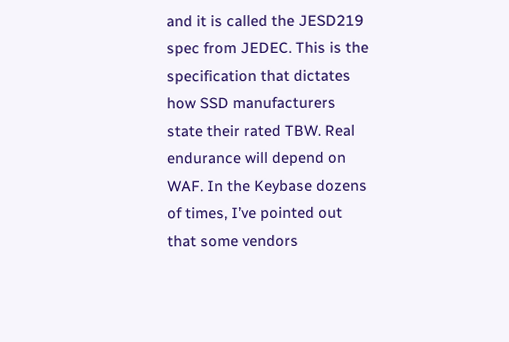and it is called the JESD219 spec from JEDEC. This is the specification that dictates how SSD manufacturers state their rated TBW. Real endurance will depend on WAF. In the Keybase dozens of times, I’ve pointed out that some vendors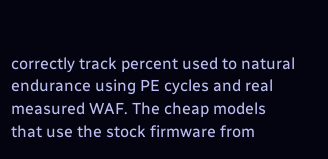correctly track percent used to natural endurance using PE cycles and real measured WAF. The cheap models that use the stock firmware from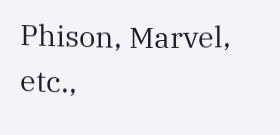Phison, Marvel, etc.,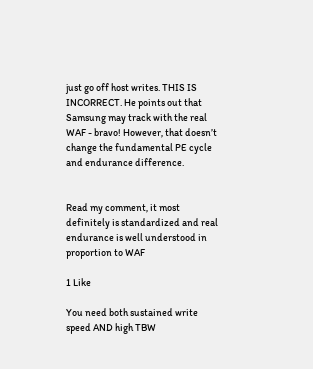just go off host writes. THIS IS INCORRECT. He points out that Samsung may track with the real WAF - bravo! However, that doesn’t change the fundamental PE cycle and endurance difference.


Read my comment, it most definitely is standardized and real endurance is well understood in proportion to WAF

1 Like

You need both sustained write speed AND high TBW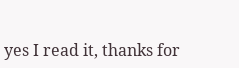yes I read it, thanks for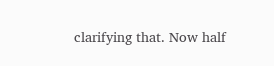clarifying that. Now half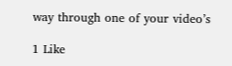way through one of your video’s

1 Like